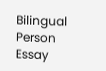Bilingual Person Essay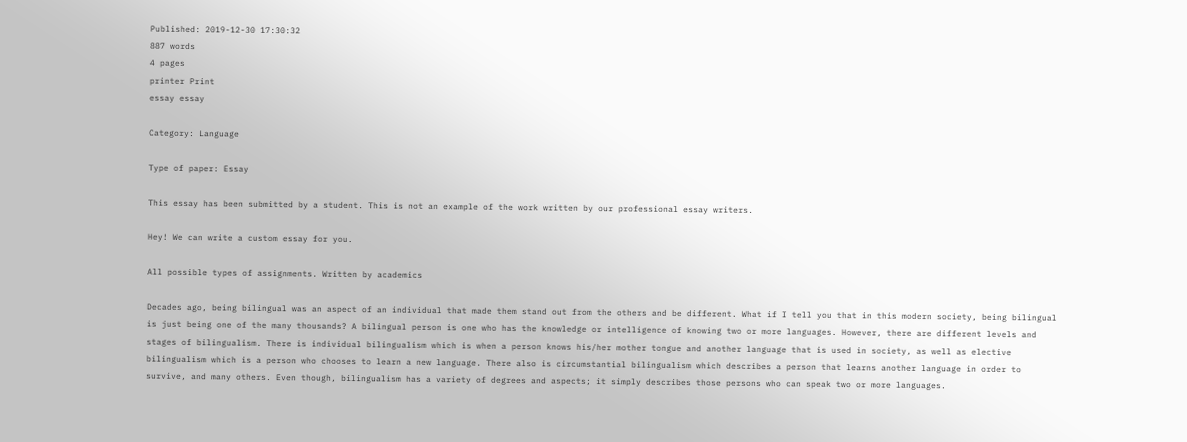Published: 2019-12-30 17:30:32
887 words
4 pages
printer Print
essay essay

Category: Language

Type of paper: Essay

This essay has been submitted by a student. This is not an example of the work written by our professional essay writers.

Hey! We can write a custom essay for you.

All possible types of assignments. Written by academics

Decades ago, being bilingual was an aspect of an individual that made them stand out from the others and be different. What if I tell you that in this modern society, being bilingual is just being one of the many thousands? A bilingual person is one who has the knowledge or intelligence of knowing two or more languages. However, there are different levels and stages of bilingualism. There is individual bilingualism which is when a person knows his/her mother tongue and another language that is used in society, as well as elective bilingualism which is a person who chooses to learn a new language. There also is circumstantial bilingualism which describes a person that learns another language in order to survive, and many others. Even though, bilingualism has a variety of degrees and aspects; it simply describes those persons who can speak two or more languages.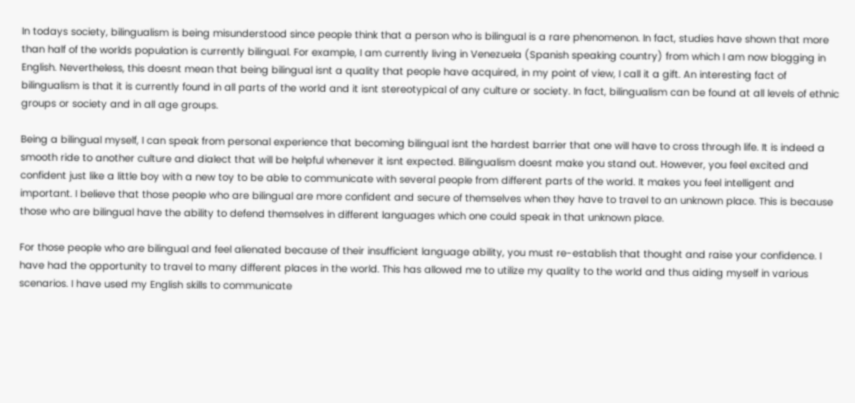In todays society, bilingualism is being misunderstood since people think that a person who is bilingual is a rare phenomenon. In fact, studies have shown that more than half of the worlds population is currently bilingual. For example, I am currently living in Venezuela (Spanish speaking country) from which I am now blogging in English. Nevertheless, this doesnt mean that being bilingual isnt a quality that people have acquired, in my point of view, I call it a gift. An interesting fact of bilingualism is that it is currently found in all parts of the world and it isnt stereotypical of any culture or society. In fact, bilingualism can be found at all levels of ethnic groups or society and in all age groups.

Being a bilingual myself, I can speak from personal experience that becoming bilingual isnt the hardest barrier that one will have to cross through life. It is indeed a smooth ride to another culture and dialect that will be helpful whenever it isnt expected. Bilingualism doesnt make you stand out. However, you feel excited and confident just like a little boy with a new toy to be able to communicate with several people from different parts of the world. It makes you feel intelligent and important. I believe that those people who are bilingual are more confident and secure of themselves when they have to travel to an unknown place. This is because those who are bilingual have the ability to defend themselves in different languages which one could speak in that unknown place.

For those people who are bilingual and feel alienated because of their insufficient language ability, you must re-establish that thought and raise your confidence. I have had the opportunity to travel to many different places in the world. This has allowed me to utilize my quality to the world and thus aiding myself in various scenarios. I have used my English skills to communicate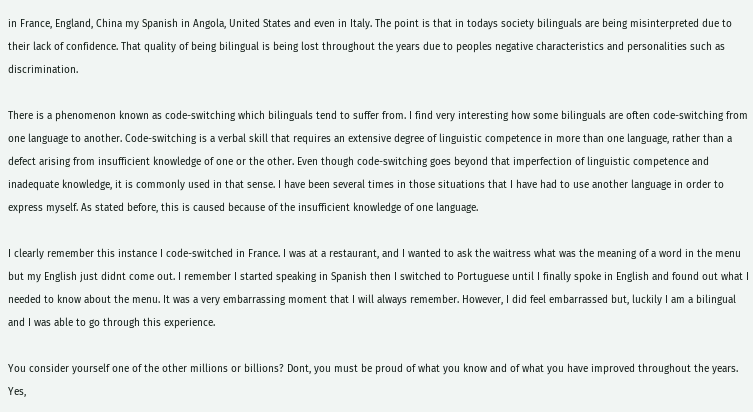in France, England, China my Spanish in Angola, United States and even in Italy. The point is that in todays society bilinguals are being misinterpreted due to their lack of confidence. That quality of being bilingual is being lost throughout the years due to peoples negative characteristics and personalities such as discrimination.

There is a phenomenon known as code-switching which bilinguals tend to suffer from. I find very interesting how some bilinguals are often code-switching from one language to another. Code-switching is a verbal skill that requires an extensive degree of linguistic competence in more than one language, rather than a defect arising from insufficient knowledge of one or the other. Even though code-switching goes beyond that imperfection of linguistic competence and inadequate knowledge, it is commonly used in that sense. I have been several times in those situations that I have had to use another language in order to express myself. As stated before, this is caused because of the insufficient knowledge of one language.

I clearly remember this instance I code-switched in France. I was at a restaurant, and I wanted to ask the waitress what was the meaning of a word in the menu but my English just didnt come out. I remember I started speaking in Spanish then I switched to Portuguese until I finally spoke in English and found out what I needed to know about the menu. It was a very embarrassing moment that I will always remember. However, I did feel embarrassed but, luckily I am a bilingual and I was able to go through this experience.

You consider yourself one of the other millions or billions? Dont, you must be proud of what you know and of what you have improved throughout the years. Yes,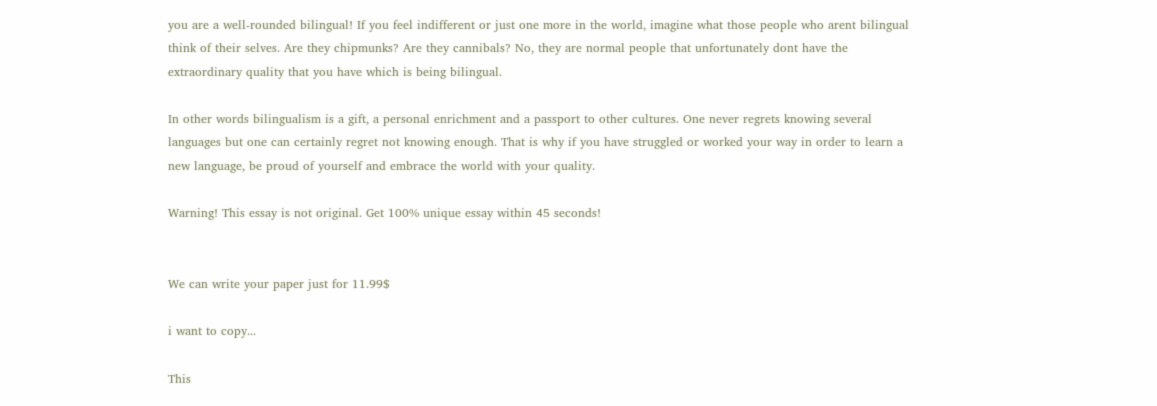you are a well-rounded bilingual! If you feel indifferent or just one more in the world, imagine what those people who arent bilingual think of their selves. Are they chipmunks? Are they cannibals? No, they are normal people that unfortunately dont have the extraordinary quality that you have which is being bilingual.

In other words bilingualism is a gift, a personal enrichment and a passport to other cultures. One never regrets knowing several languages but one can certainly regret not knowing enough. That is why if you have struggled or worked your way in order to learn a new language, be proud of yourself and embrace the world with your quality.

Warning! This essay is not original. Get 100% unique essay within 45 seconds!


We can write your paper just for 11.99$

i want to copy...

This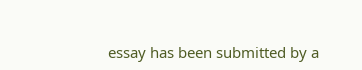essay has been submitted by a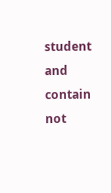student and contain not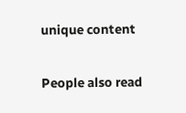unique content

People also read